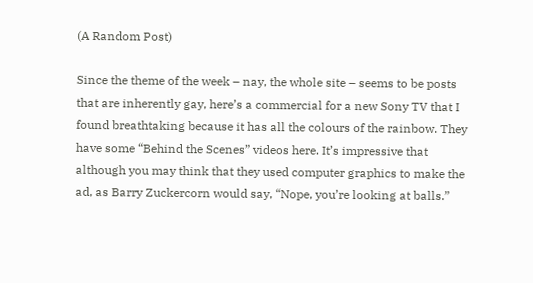(A Random Post)

Since the theme of the week – nay, the whole site – seems to be posts that are inherently gay, here’s a commercial for a new Sony TV that I found breathtaking because it has all the colours of the rainbow. They have some “Behind the Scenes” videos here. It’s impressive that although you may think that they used computer graphics to make the ad, as Barry Zuckercorn would say, “Nope, you’re looking at balls.”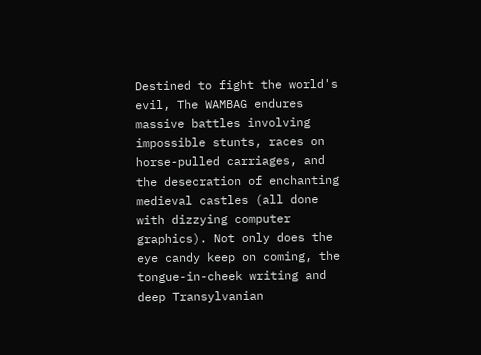Destined to fight the world's evil, The WAMBAG endures massive battles involving impossible stunts, races on horse-pulled carriages, and the desecration of enchanting medieval castles (all done with dizzying computer graphics). Not only does the eye candy keep on coming, the tongue-in-cheek writing and deep Transylvanian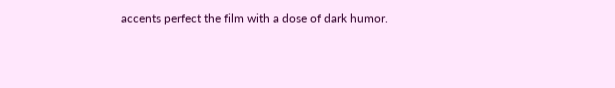accents perfect the film with a dose of dark humor.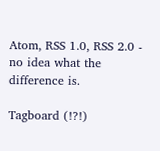Atom, RSS 1.0, RSS 2.0 - no idea what the difference is.

Tagboard (!?!)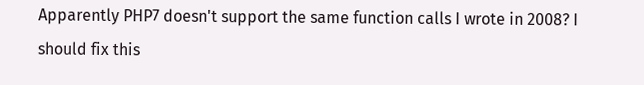Apparently PHP7 doesn't support the same function calls I wrote in 2008? I should fix this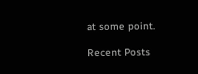at some point.

Recent Posts